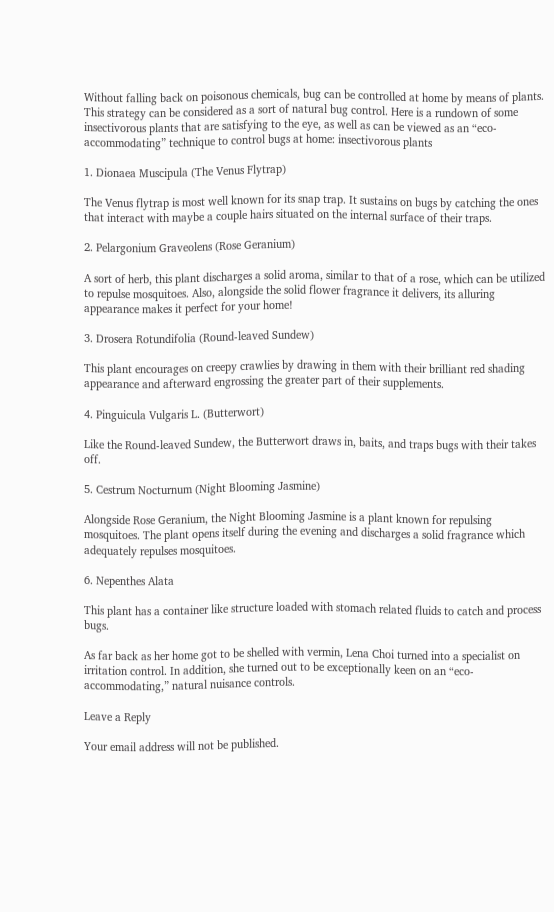Without falling back on poisonous chemicals, bug can be controlled at home by means of plants. This strategy can be considered as a sort of natural bug control. Here is a rundown of some insectivorous plants that are satisfying to the eye, as well as can be viewed as an “eco-accommodating” technique to control bugs at home: insectivorous plants

1. Dionaea Muscipula (The Venus Flytrap)

The Venus flytrap is most well known for its snap trap. It sustains on bugs by catching the ones that interact with maybe a couple hairs situated on the internal surface of their traps.

2. Pelargonium Graveolens (Rose Geranium)

A sort of herb, this plant discharges a solid aroma, similar to that of a rose, which can be utilized to repulse mosquitoes. Also, alongside the solid flower fragrance it delivers, its alluring appearance makes it perfect for your home!

3. Drosera Rotundifolia (Round-leaved Sundew)

This plant encourages on creepy crawlies by drawing in them with their brilliant red shading appearance and afterward engrossing the greater part of their supplements.

4. Pinguicula Vulgaris L. (Butterwort)

Like the Round-leaved Sundew, the Butterwort draws in, baits, and traps bugs with their takes off.

5. Cestrum Nocturnum (Night Blooming Jasmine)

Alongside Rose Geranium, the Night Blooming Jasmine is a plant known for repulsing mosquitoes. The plant opens itself during the evening and discharges a solid fragrance which adequately repulses mosquitoes.

6. Nepenthes Alata

This plant has a container like structure loaded with stomach related fluids to catch and process bugs.

As far back as her home got to be shelled with vermin, Lena Choi turned into a specialist on irritation control. In addition, she turned out to be exceptionally keen on an “eco-accommodating,” natural nuisance controls.

Leave a Reply

Your email address will not be published.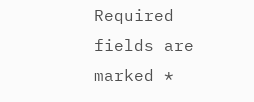Required fields are marked *